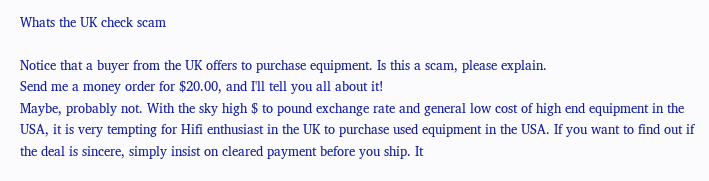Whats the UK check scam

Notice that a buyer from the UK offers to purchase equipment. Is this a scam, please explain.
Send me a money order for $20.00, and I'll tell you all about it!
Maybe, probably not. With the sky high $ to pound exchange rate and general low cost of high end equipment in the USA, it is very tempting for Hifi enthusiast in the UK to purchase used equipment in the USA. If you want to find out if the deal is sincere, simply insist on cleared payment before you ship. It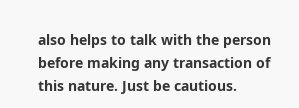also helps to talk with the person before making any transaction of this nature. Just be cautious.